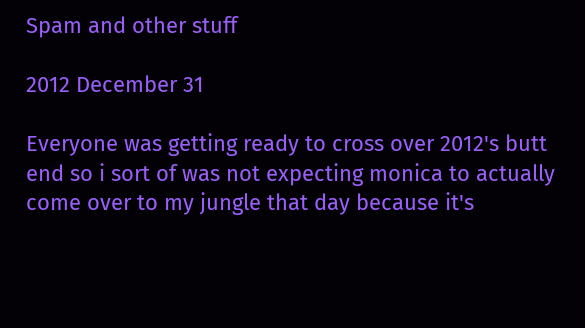Spam and other stuff

2012 December 31

Everyone was getting ready to cross over 2012's butt end so i sort of was not expecting monica to actually come over to my jungle that day because it's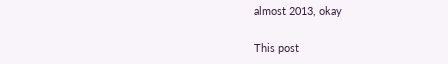almost 2013, okay

This post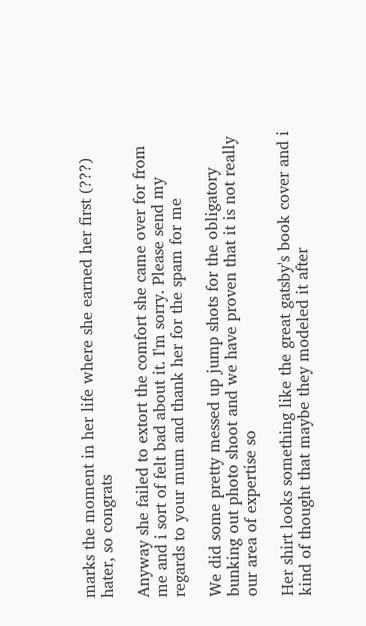marks the moment in her life where she earned her first (???) hater, so congrats

Anyway she failed to extort the comfort she came over for from me and i sort of felt bad about it. I'm sorry. Please send my regards to your mum and thank her for the spam for me

We did some pretty messed up jump shots for the obligatory bunking out photo shoot and we have proven that it is not really our area of expertise so

Her shirt looks something like the great gatsby's book cover and i kind of thought that maybe they modeled it after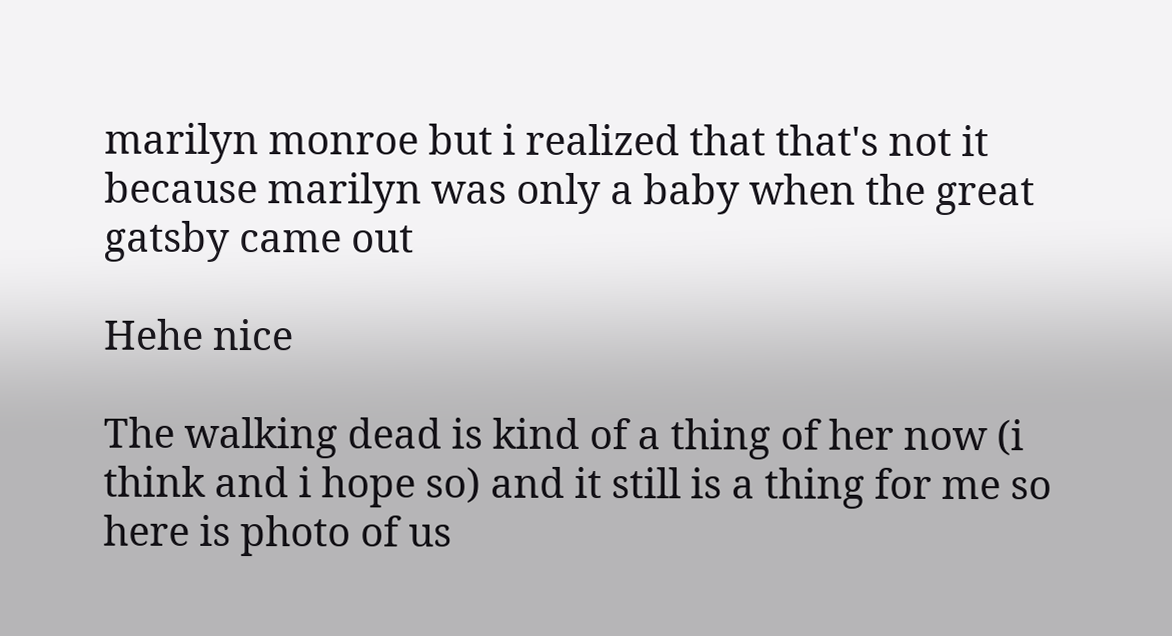marilyn monroe but i realized that that's not it because marilyn was only a baby when the great gatsby came out

Hehe nice

The walking dead is kind of a thing of her now (i think and i hope so) and it still is a thing for me so here is photo of us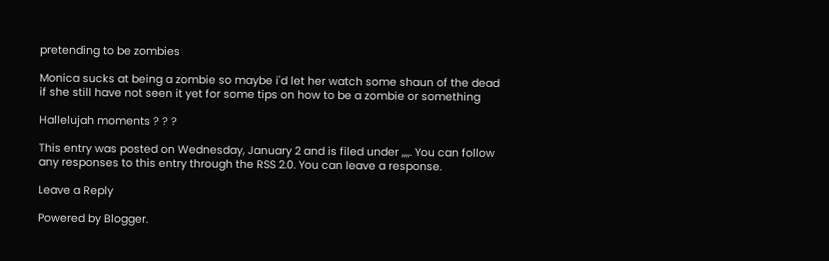pretending to be zombies

Monica sucks at being a zombie so maybe i'd let her watch some shaun of the dead if she still have not seen it yet for some tips on how to be a zombie or something

Hallelujah moments ? ? ?

This entry was posted on Wednesday, January 2 and is filed under ,,,,. You can follow any responses to this entry through the RSS 2.0. You can leave a response.

Leave a Reply

Powered by Blogger.